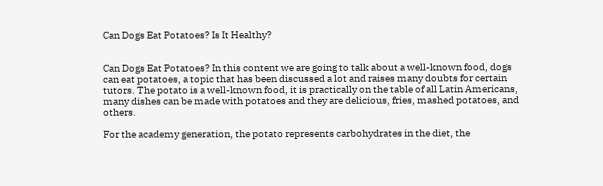Can Dogs Eat Potatoes? Is It Healthy?


Can Dogs Eat Potatoes? In this content we are going to talk about a well-known food, dogs can eat potatoes, a topic that has been discussed a lot and raises many doubts for certain tutors. The potato is a well-known food, it is practically on the table of all Latin Americans, many dishes can be made with potatoes and they are delicious, fries, mashed potatoes, and others.

For the academy generation, the potato represents carbohydrates in the diet, the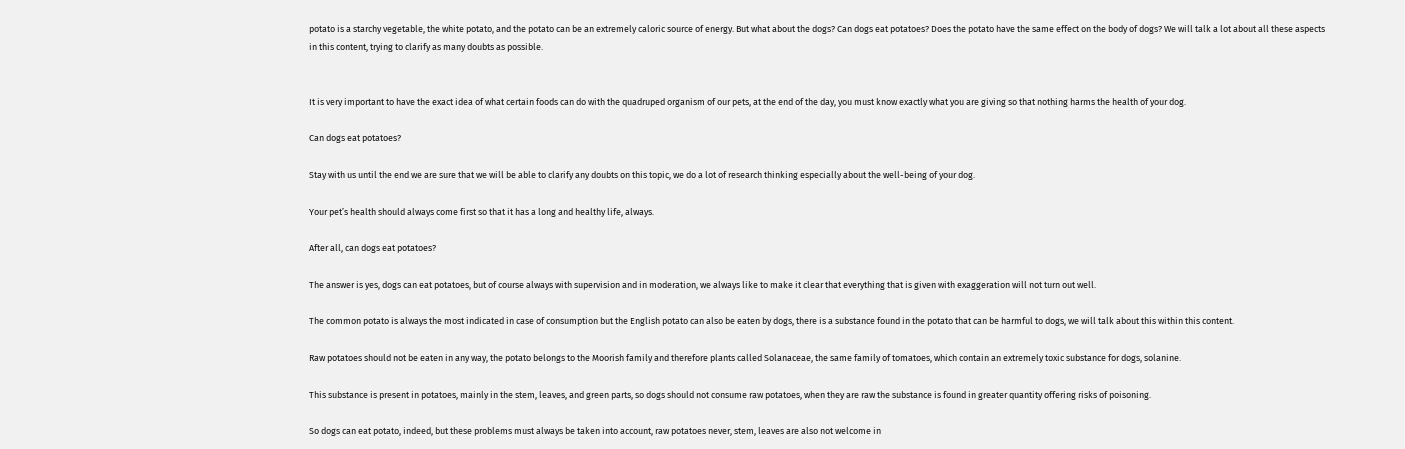potato is a starchy vegetable, the white potato, and the potato can be an extremely caloric source of energy. But what about the dogs? Can dogs eat potatoes? Does the potato have the same effect on the body of dogs? We will talk a lot about all these aspects in this content, trying to clarify as many doubts as possible.


It is very important to have the exact idea of what certain foods can do with the quadruped organism of our pets, at the end of the day, you must know exactly what you are giving so that nothing harms the health of your dog.

Can dogs eat potatoes?

Stay with us until the end we are sure that we will be able to clarify any doubts on this topic, we do a lot of research thinking especially about the well-being of your dog.

Your pet’s health should always come first so that it has a long and healthy life, always.

After all, can dogs eat potatoes?

The answer is yes, dogs can eat potatoes, but of course always with supervision and in moderation, we always like to make it clear that everything that is given with exaggeration will not turn out well.

The common potato is always the most indicated in case of consumption but the English potato can also be eaten by dogs, there is a substance found in the potato that can be harmful to dogs, we will talk about this within this content.

Raw potatoes should not be eaten in any way, the potato belongs to the Moorish family and therefore plants called Solanaceae, the same family of tomatoes, which contain an extremely toxic substance for dogs, solanine.

This substance is present in potatoes, mainly in the stem, leaves, and green parts, so dogs should not consume raw potatoes, when they are raw the substance is found in greater quantity offering risks of poisoning.

So dogs can eat potato, indeed, but these problems must always be taken into account, raw potatoes never, stem, leaves are also not welcome in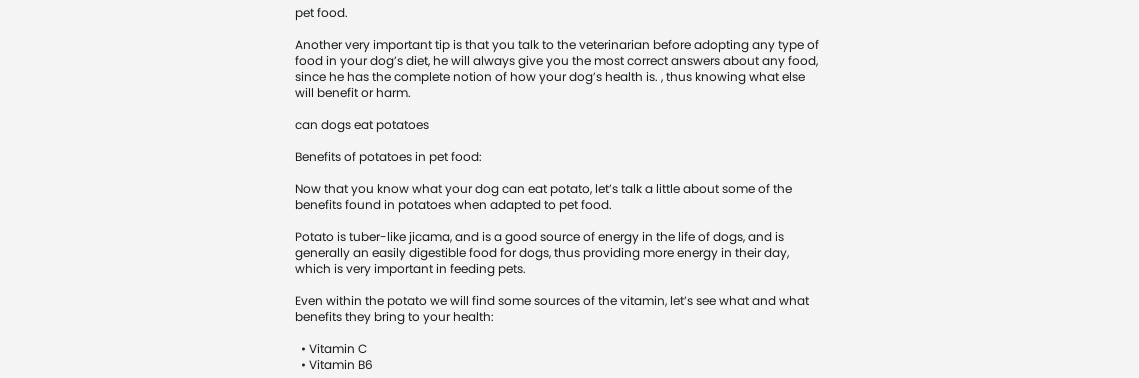pet food.

Another very important tip is that you talk to the veterinarian before adopting any type of food in your dog’s diet, he will always give you the most correct answers about any food, since he has the complete notion of how your dog’s health is. , thus knowing what else will benefit or harm.

can dogs eat potatoes

Benefits of potatoes in pet food:

Now that you know what your dog can eat potato, let’s talk a little about some of the benefits found in potatoes when adapted to pet food.

Potato is tuber-like jicama, and is a good source of energy in the life of dogs, and is generally an easily digestible food for dogs, thus providing more energy in their day, which is very important in feeding pets.

Even within the potato we will find some sources of the vitamin, let’s see what and what benefits they bring to your health:

  • Vitamin C
  • Vitamin B6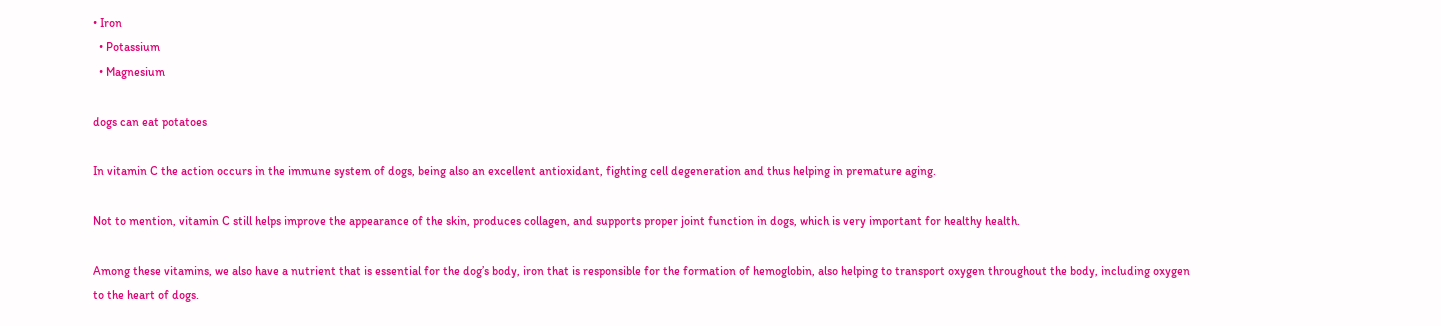• Iron
  • Potassium
  • Magnesium

dogs can eat potatoes

In vitamin C the action occurs in the immune system of dogs, being also an excellent antioxidant, fighting cell degeneration and thus helping in premature aging.

Not to mention, vitamin C still helps improve the appearance of the skin, produces collagen, and supports proper joint function in dogs, which is very important for healthy health.

Among these vitamins, we also have a nutrient that is essential for the dog’s body, iron that is responsible for the formation of hemoglobin, also helping to transport oxygen throughout the body, including oxygen to the heart of dogs.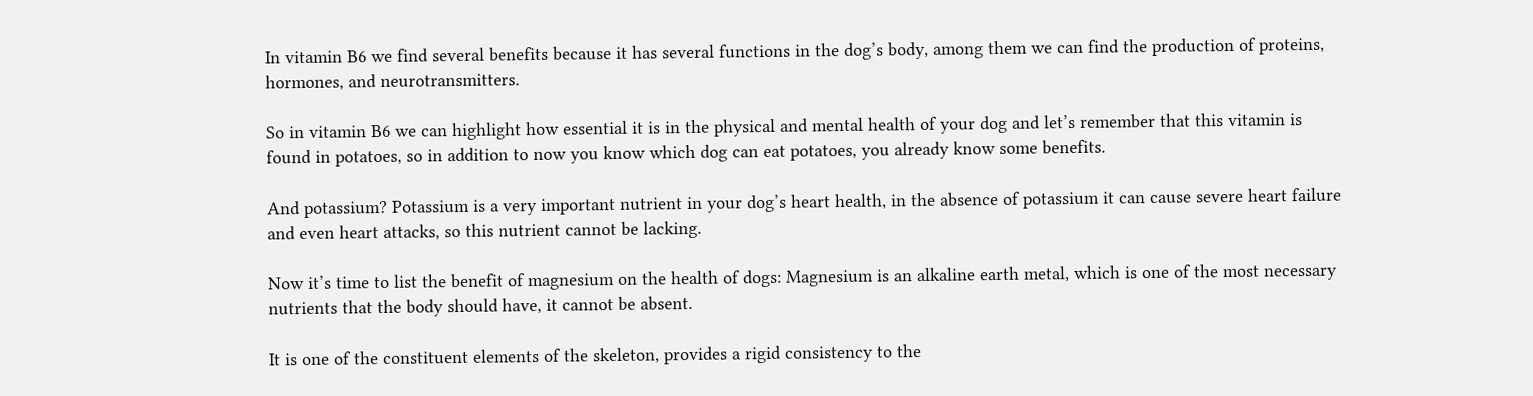In vitamin B6 we find several benefits because it has several functions in the dog’s body, among them we can find the production of proteins, hormones, and neurotransmitters.

So in vitamin B6 we can highlight how essential it is in the physical and mental health of your dog and let’s remember that this vitamin is found in potatoes, so in addition to now you know which dog can eat potatoes, you already know some benefits.

And potassium? Potassium is a very important nutrient in your dog’s heart health, in the absence of potassium it can cause severe heart failure and even heart attacks, so this nutrient cannot be lacking.

Now it’s time to list the benefit of magnesium on the health of dogs: Magnesium is an alkaline earth metal, which is one of the most necessary nutrients that the body should have, it cannot be absent.

It is one of the constituent elements of the skeleton, provides a rigid consistency to the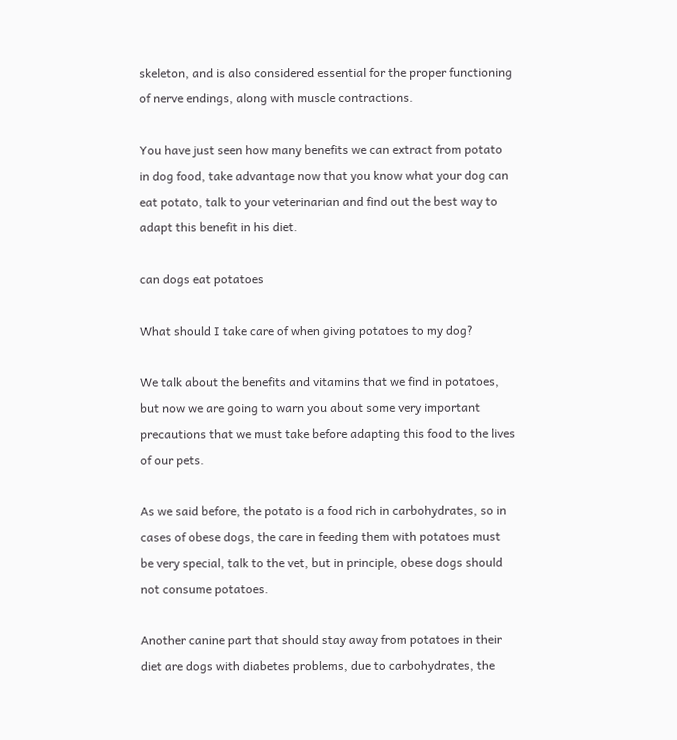skeleton, and is also considered essential for the proper functioning of nerve endings, along with muscle contractions.

You have just seen how many benefits we can extract from potato in dog food, take advantage now that you know what your dog can eat potato, talk to your veterinarian and find out the best way to adapt this benefit in his diet.

can dogs eat potatoes

What should I take care of when giving potatoes to my dog?

We talk about the benefits and vitamins that we find in potatoes, but now we are going to warn you about some very important precautions that we must take before adapting this food to the lives of our pets.

As we said before, the potato is a food rich in carbohydrates, so in cases of obese dogs, the care in feeding them with potatoes must be very special, talk to the vet, but in principle, obese dogs should not consume potatoes.

Another canine part that should stay away from potatoes in their diet are dogs with diabetes problems, due to carbohydrates, the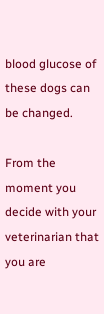blood glucose of these dogs can be changed.

From the moment you decide with your veterinarian that you are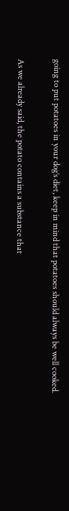going to put potatoes in your dog’s diet, keep in mind that potatoes should always be well cooked.

As we already said, the potato contains a substance that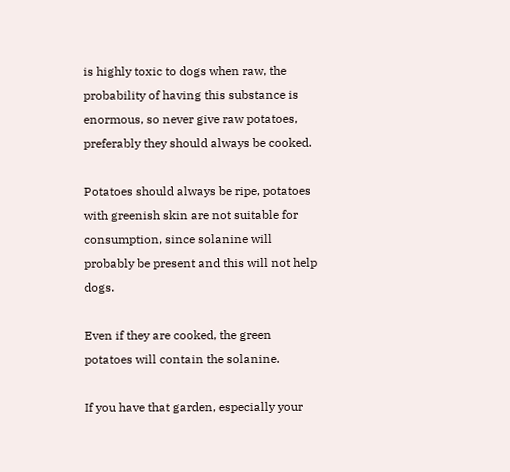is highly toxic to dogs when raw, the probability of having this substance is enormous, so never give raw potatoes, preferably they should always be cooked.

Potatoes should always be ripe, potatoes with greenish skin are not suitable for consumption, since solanine will probably be present and this will not help dogs.

Even if they are cooked, the green potatoes will contain the solanine.

If you have that garden, especially your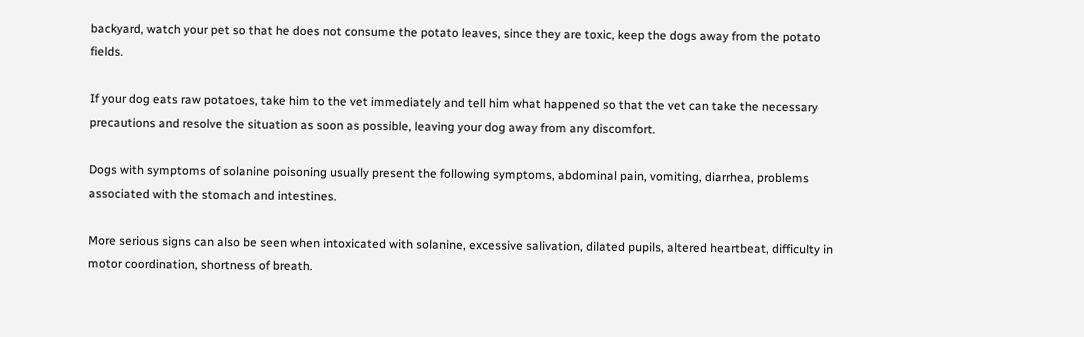backyard, watch your pet so that he does not consume the potato leaves, since they are toxic, keep the dogs away from the potato fields.

If your dog eats raw potatoes, take him to the vet immediately and tell him what happened so that the vet can take the necessary precautions and resolve the situation as soon as possible, leaving your dog away from any discomfort.

Dogs with symptoms of solanine poisoning usually present the following symptoms, abdominal pain, vomiting, diarrhea, problems associated with the stomach and intestines.

More serious signs can also be seen when intoxicated with solanine, excessive salivation, dilated pupils, altered heartbeat, difficulty in motor coordination, shortness of breath.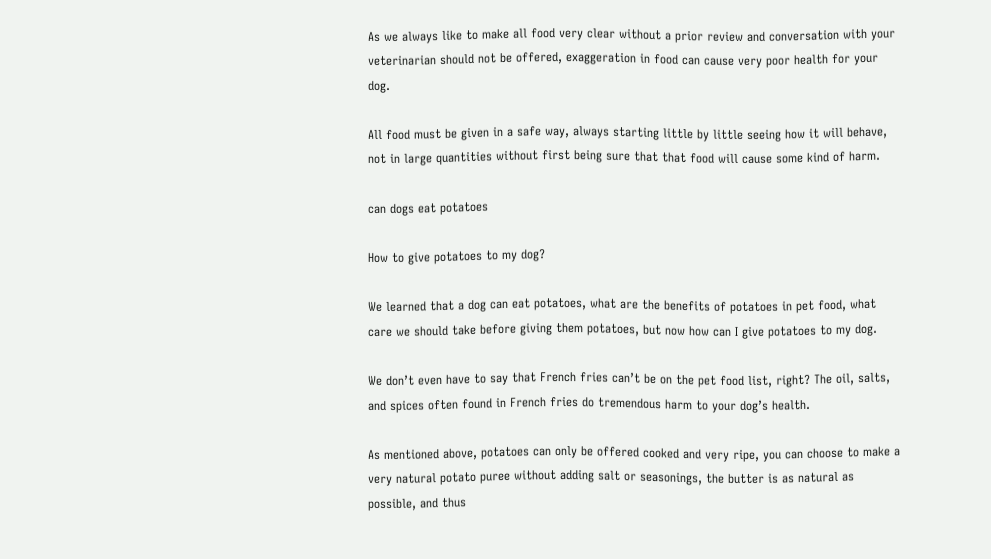As we always like to make all food very clear without a prior review and conversation with your veterinarian should not be offered, exaggeration in food can cause very poor health for your dog.

All food must be given in a safe way, always starting little by little seeing how it will behave, not in large quantities without first being sure that that food will cause some kind of harm.

can dogs eat potatoes

How to give potatoes to my dog?

We learned that a dog can eat potatoes, what are the benefits of potatoes in pet food, what care we should take before giving them potatoes, but now how can I give potatoes to my dog.

We don’t even have to say that French fries can’t be on the pet food list, right? The oil, salts, and spices often found in French fries do tremendous harm to your dog’s health.

As mentioned above, potatoes can only be offered cooked and very ripe, you can choose to make a very natural potato puree without adding salt or seasonings, the butter is as natural as possible, and thus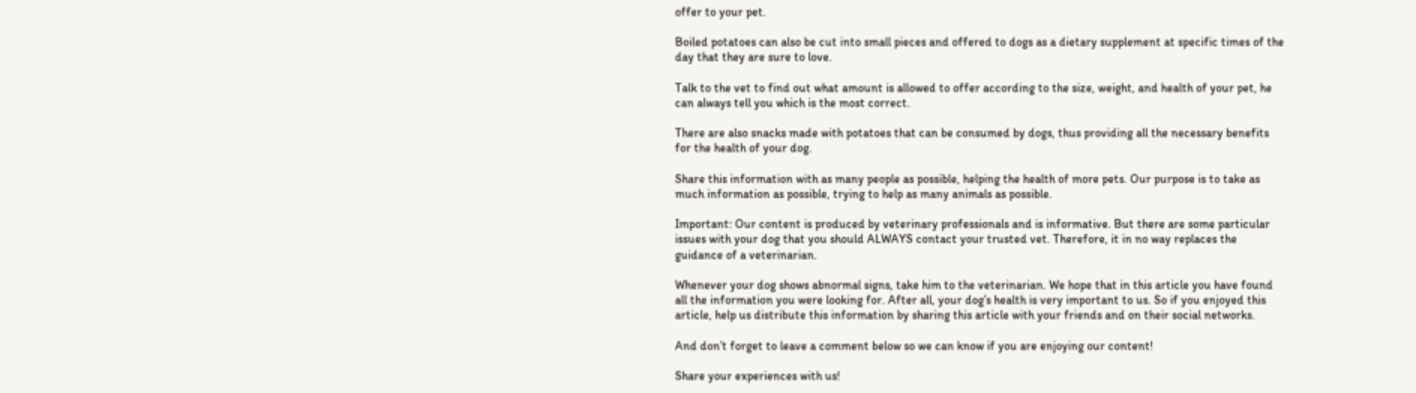offer to your pet.

Boiled potatoes can also be cut into small pieces and offered to dogs as a dietary supplement at specific times of the day that they are sure to love.

Talk to the vet to find out what amount is allowed to offer according to the size, weight, and health of your pet, he can always tell you which is the most correct.

There are also snacks made with potatoes that can be consumed by dogs, thus providing all the necessary benefits for the health of your dog.

Share this information with as many people as possible, helping the health of more pets. Our purpose is to take as much information as possible, trying to help as many animals as possible.

Important: Our content is produced by veterinary professionals and is informative. But there are some particular issues with your dog that you should ALWAYS contact your trusted vet. Therefore, it in no way replaces the guidance of a veterinarian.

Whenever your dog shows abnormal signs, take him to the veterinarian. We hope that in this article you have found all the information you were looking for. After all, your dog’s health is very important to us. So if you enjoyed this article, help us distribute this information by sharing this article with your friends and on their social networks.

And don’t forget to leave a comment below so we can know if you are enjoying our content!

Share your experiences with us!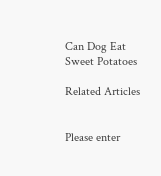Can Dog Eat Sweet Potatoes

Related Articles


Please enter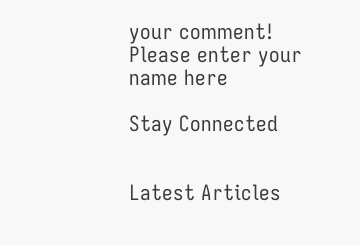your comment!
Please enter your name here

Stay Connected


Latest Articles